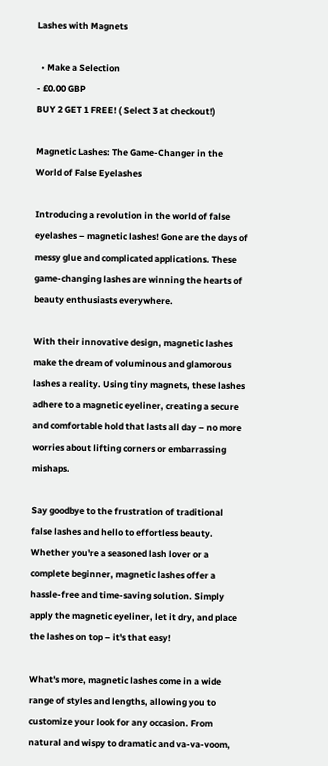Lashes with Magnets

  • Make a Selection
- £0.00 GBP
BUY 2 GET 1 FREE! ( Select 3 at checkout!)

Magnetic Lashes: The Game-Changer in the World of False Eyelashes

Introducing a revolution in the world of false eyelashes – magnetic lashes! Gone are the days of messy glue and complicated applications. These game-changing lashes are winning the hearts of beauty enthusiasts everywhere.

With their innovative design, magnetic lashes make the dream of voluminous and glamorous lashes a reality. Using tiny magnets, these lashes adhere to a magnetic eyeliner, creating a secure and comfortable hold that lasts all day – no more worries about lifting corners or embarrassing mishaps.

Say goodbye to the frustration of traditional false lashes and hello to effortless beauty. Whether you're a seasoned lash lover or a complete beginner, magnetic lashes offer a hassle-free and time-saving solution. Simply apply the magnetic eyeliner, let it dry, and place the lashes on top – it's that easy!

What's more, magnetic lashes come in a wide range of styles and lengths, allowing you to customize your look for any occasion. From natural and wispy to dramatic and va-va-voom,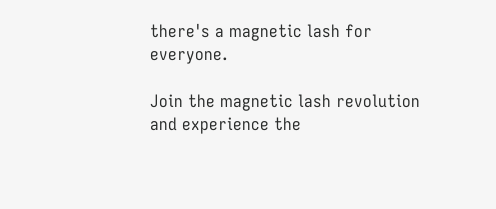there's a magnetic lash for everyone.

Join the magnetic lash revolution and experience the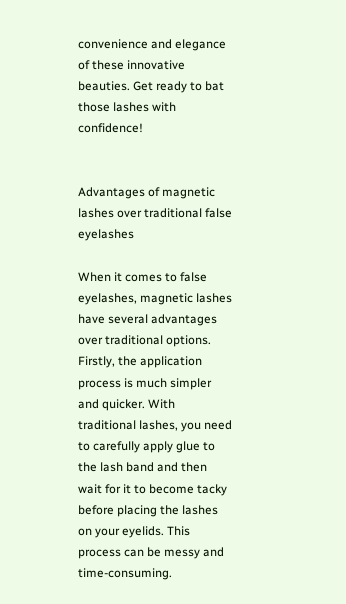convenience and elegance of these innovative beauties. Get ready to bat those lashes with confidence!


Advantages of magnetic lashes over traditional false eyelashes

When it comes to false eyelashes, magnetic lashes have several advantages over traditional options. Firstly, the application process is much simpler and quicker. With traditional lashes, you need to carefully apply glue to the lash band and then wait for it to become tacky before placing the lashes on your eyelids. This process can be messy and time-consuming.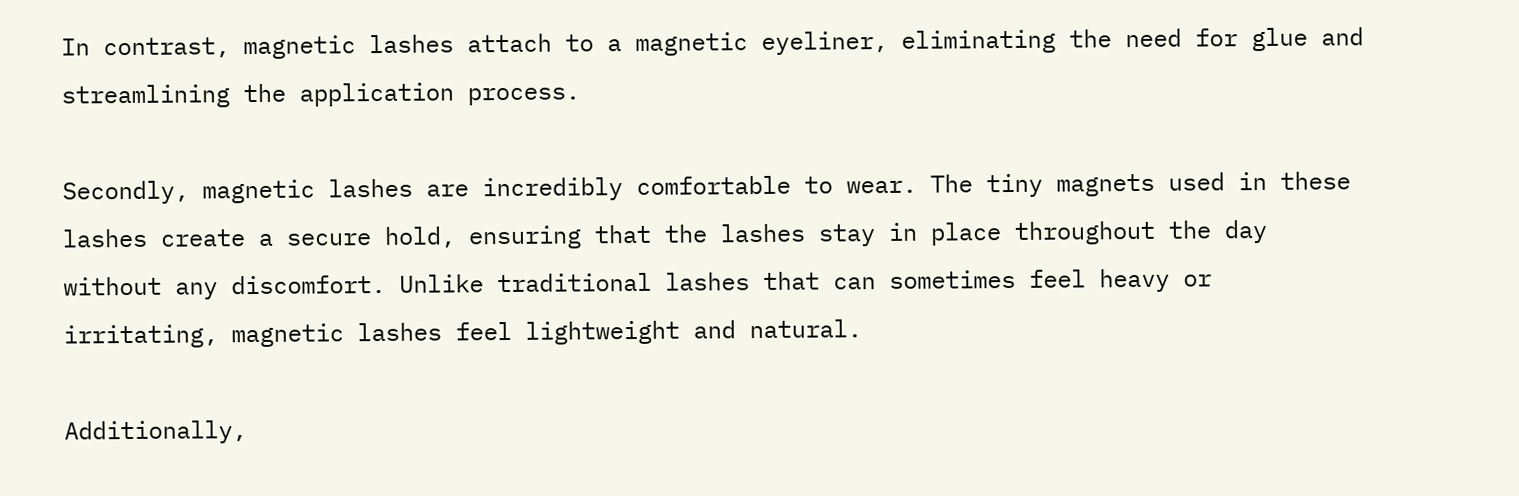In contrast, magnetic lashes attach to a magnetic eyeliner, eliminating the need for glue and streamlining the application process.

Secondly, magnetic lashes are incredibly comfortable to wear. The tiny magnets used in these lashes create a secure hold, ensuring that the lashes stay in place throughout the day without any discomfort. Unlike traditional lashes that can sometimes feel heavy or irritating, magnetic lashes feel lightweight and natural.

Additionally,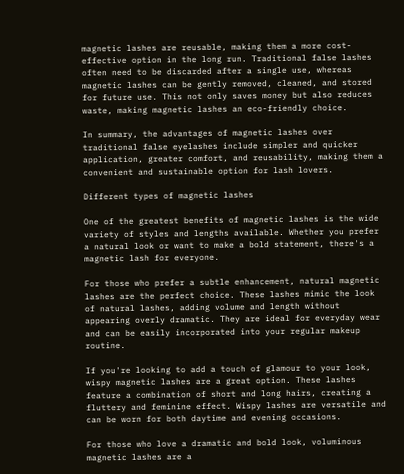magnetic lashes are reusable, making them a more cost-effective option in the long run. Traditional false lashes often need to be discarded after a single use, whereas magnetic lashes can be gently removed, cleaned, and stored for future use. This not only saves money but also reduces waste, making magnetic lashes an eco-friendly choice.

In summary, the advantages of magnetic lashes over traditional false eyelashes include simpler and quicker application, greater comfort, and reusability, making them a convenient and sustainable option for lash lovers.

Different types of magnetic lashes

One of the greatest benefits of magnetic lashes is the wide variety of styles and lengths available. Whether you prefer a natural look or want to make a bold statement, there's a magnetic lash for everyone.

For those who prefer a subtle enhancement, natural magnetic lashes are the perfect choice. These lashes mimic the look of natural lashes, adding volume and length without appearing overly dramatic. They are ideal for everyday wear and can be easily incorporated into your regular makeup routine.

If you're looking to add a touch of glamour to your look, wispy magnetic lashes are a great option. These lashes feature a combination of short and long hairs, creating a fluttery and feminine effect. Wispy lashes are versatile and can be worn for both daytime and evening occasions.

For those who love a dramatic and bold look, voluminous magnetic lashes are a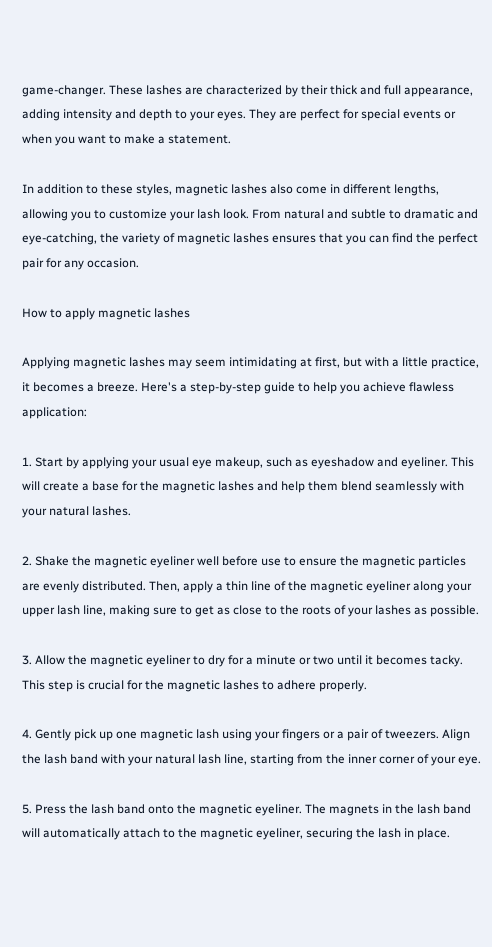game-changer. These lashes are characterized by their thick and full appearance, adding intensity and depth to your eyes. They are perfect for special events or when you want to make a statement.

In addition to these styles, magnetic lashes also come in different lengths, allowing you to customize your lash look. From natural and subtle to dramatic and eye-catching, the variety of magnetic lashes ensures that you can find the perfect pair for any occasion.

How to apply magnetic lashes

Applying magnetic lashes may seem intimidating at first, but with a little practice, it becomes a breeze. Here's a step-by-step guide to help you achieve flawless application:

1. Start by applying your usual eye makeup, such as eyeshadow and eyeliner. This will create a base for the magnetic lashes and help them blend seamlessly with your natural lashes.

2. Shake the magnetic eyeliner well before use to ensure the magnetic particles are evenly distributed. Then, apply a thin line of the magnetic eyeliner along your upper lash line, making sure to get as close to the roots of your lashes as possible.

3. Allow the magnetic eyeliner to dry for a minute or two until it becomes tacky. This step is crucial for the magnetic lashes to adhere properly.

4. Gently pick up one magnetic lash using your fingers or a pair of tweezers. Align the lash band with your natural lash line, starting from the inner corner of your eye.

5. Press the lash band onto the magnetic eyeliner. The magnets in the lash band will automatically attach to the magnetic eyeliner, securing the lash in place.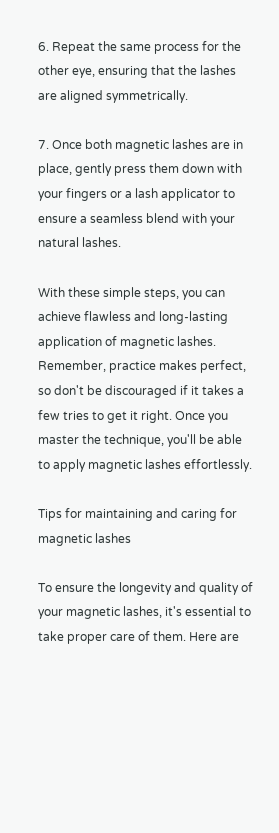6. Repeat the same process for the other eye, ensuring that the lashes are aligned symmetrically.

7. Once both magnetic lashes are in place, gently press them down with your fingers or a lash applicator to ensure a seamless blend with your natural lashes.

With these simple steps, you can achieve flawless and long-lasting application of magnetic lashes. Remember, practice makes perfect, so don't be discouraged if it takes a few tries to get it right. Once you master the technique, you'll be able to apply magnetic lashes effortlessly.

Tips for maintaining and caring for magnetic lashes

To ensure the longevity and quality of your magnetic lashes, it's essential to take proper care of them. Here are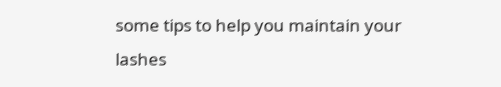some tips to help you maintain your lashes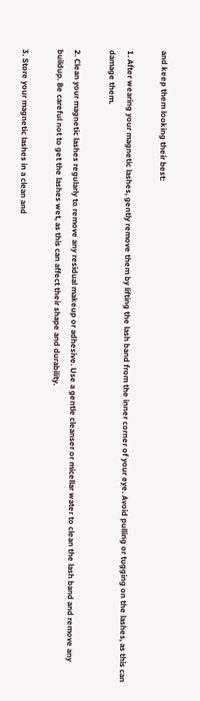and keep them looking their best:

1. After wearing your magnetic lashes, gently remove them by lifting the lash band from the inner corner of your eye. Avoid pulling or tugging on the lashes, as this can damage them.

2. Clean your magnetic lashes regularly to remove any residual makeup or adhesive. Use a gentle cleanser or micellar water to clean the lash band and remove any buildup. Be careful not to get the lashes wet, as this can affect their shape and durability.

3. Store your magnetic lashes in a clean and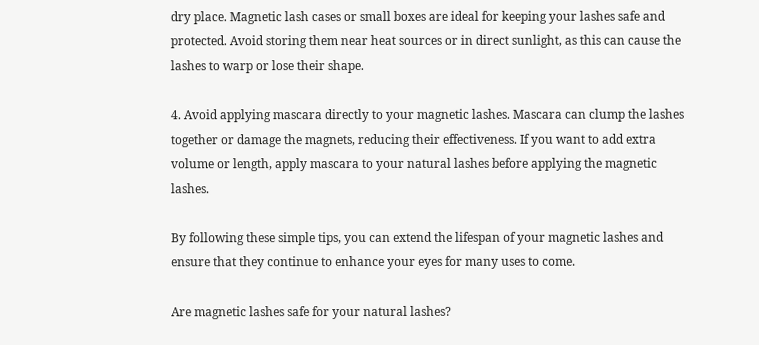dry place. Magnetic lash cases or small boxes are ideal for keeping your lashes safe and protected. Avoid storing them near heat sources or in direct sunlight, as this can cause the lashes to warp or lose their shape.

4. Avoid applying mascara directly to your magnetic lashes. Mascara can clump the lashes together or damage the magnets, reducing their effectiveness. If you want to add extra volume or length, apply mascara to your natural lashes before applying the magnetic lashes.

By following these simple tips, you can extend the lifespan of your magnetic lashes and ensure that they continue to enhance your eyes for many uses to come.

Are magnetic lashes safe for your natural lashes?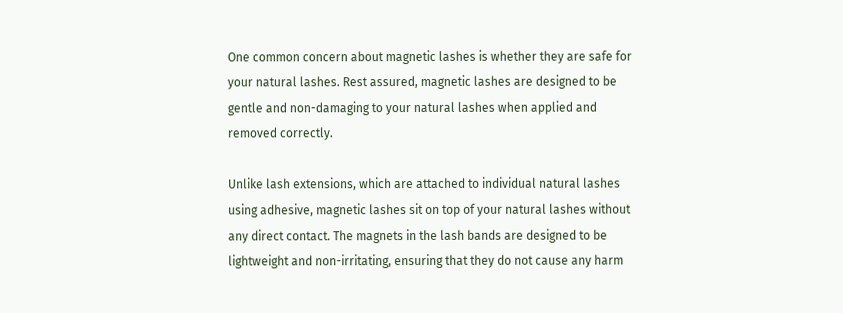One common concern about magnetic lashes is whether they are safe for your natural lashes. Rest assured, magnetic lashes are designed to be gentle and non-damaging to your natural lashes when applied and removed correctly.

Unlike lash extensions, which are attached to individual natural lashes using adhesive, magnetic lashes sit on top of your natural lashes without any direct contact. The magnets in the lash bands are designed to be lightweight and non-irritating, ensuring that they do not cause any harm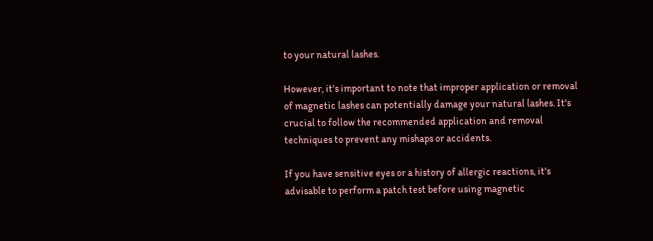to your natural lashes.

However, it's important to note that improper application or removal of magnetic lashes can potentially damage your natural lashes. It's crucial to follow the recommended application and removal techniques to prevent any mishaps or accidents.

If you have sensitive eyes or a history of allergic reactions, it's advisable to perform a patch test before using magnetic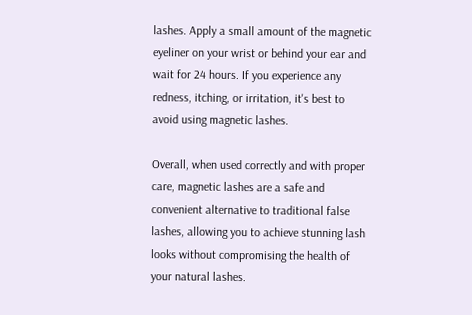lashes. Apply a small amount of the magnetic eyeliner on your wrist or behind your ear and wait for 24 hours. If you experience any redness, itching, or irritation, it's best to avoid using magnetic lashes.

Overall, when used correctly and with proper care, magnetic lashes are a safe and convenient alternative to traditional false lashes, allowing you to achieve stunning lash looks without compromising the health of your natural lashes.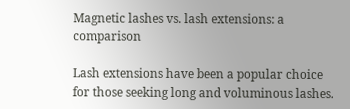Magnetic lashes vs. lash extensions: a comparison

Lash extensions have been a popular choice for those seeking long and voluminous lashes.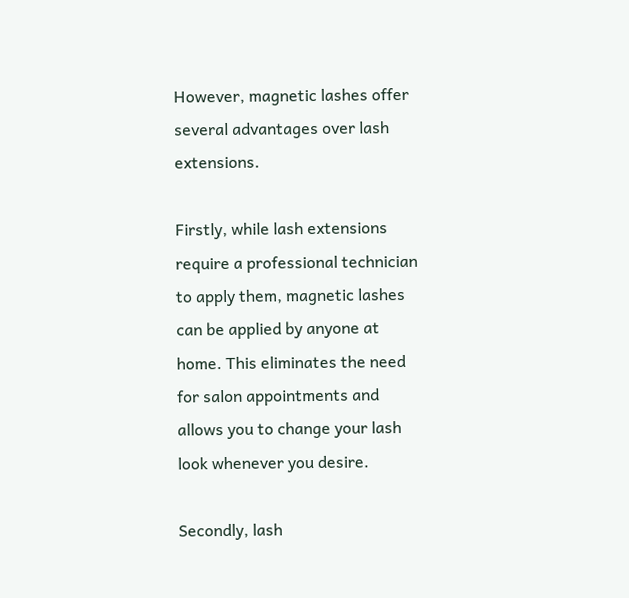However, magnetic lashes offer several advantages over lash extensions.

Firstly, while lash extensions require a professional technician to apply them, magnetic lashes can be applied by anyone at home. This eliminates the need for salon appointments and allows you to change your lash look whenever you desire.

Secondly, lash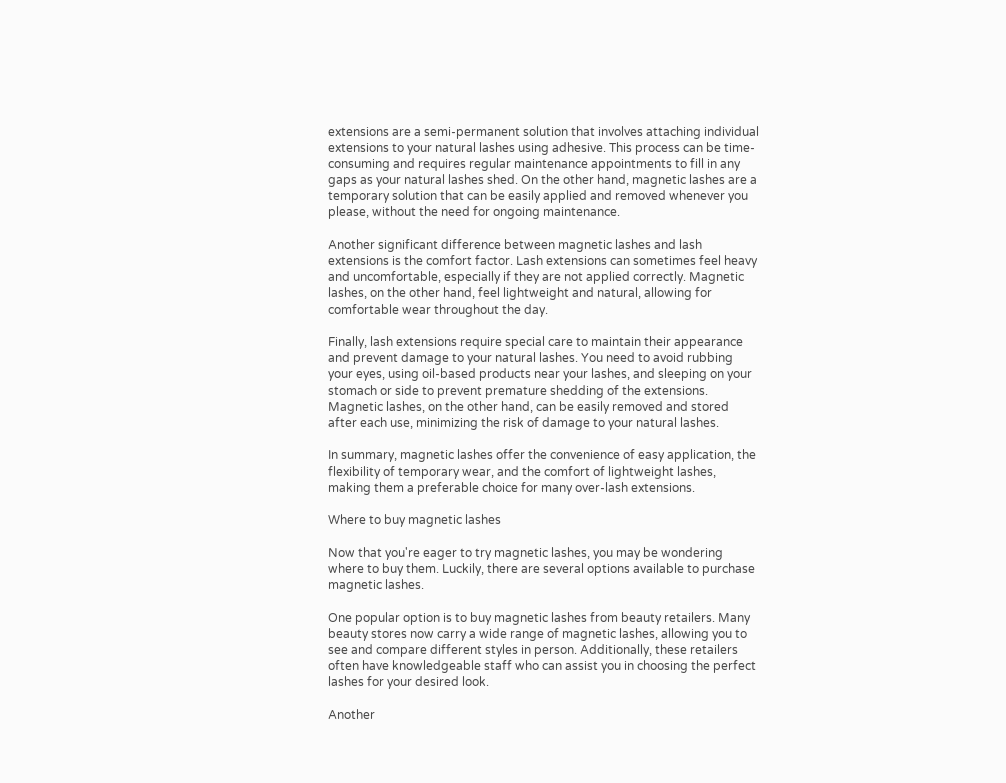extensions are a semi-permanent solution that involves attaching individual extensions to your natural lashes using adhesive. This process can be time-consuming and requires regular maintenance appointments to fill in any gaps as your natural lashes shed. On the other hand, magnetic lashes are a temporary solution that can be easily applied and removed whenever you please, without the need for ongoing maintenance.

Another significant difference between magnetic lashes and lash extensions is the comfort factor. Lash extensions can sometimes feel heavy and uncomfortable, especially if they are not applied correctly. Magnetic lashes, on the other hand, feel lightweight and natural, allowing for comfortable wear throughout the day.

Finally, lash extensions require special care to maintain their appearance and prevent damage to your natural lashes. You need to avoid rubbing your eyes, using oil-based products near your lashes, and sleeping on your stomach or side to prevent premature shedding of the extensions. Magnetic lashes, on the other hand, can be easily removed and stored after each use, minimizing the risk of damage to your natural lashes.

In summary, magnetic lashes offer the convenience of easy application, the flexibility of temporary wear, and the comfort of lightweight lashes, making them a preferable choice for many over-lash extensions.

Where to buy magnetic lashes

Now that you're eager to try magnetic lashes, you may be wondering where to buy them. Luckily, there are several options available to purchase magnetic lashes.

One popular option is to buy magnetic lashes from beauty retailers. Many beauty stores now carry a wide range of magnetic lashes, allowing you to see and compare different styles in person. Additionally, these retailers often have knowledgeable staff who can assist you in choosing the perfect lashes for your desired look.

Another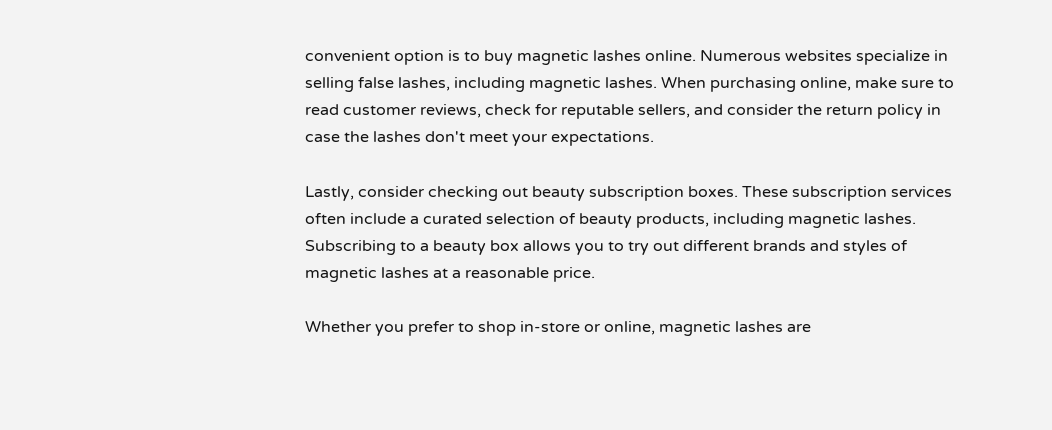convenient option is to buy magnetic lashes online. Numerous websites specialize in selling false lashes, including magnetic lashes. When purchasing online, make sure to read customer reviews, check for reputable sellers, and consider the return policy in case the lashes don't meet your expectations.

Lastly, consider checking out beauty subscription boxes. These subscription services often include a curated selection of beauty products, including magnetic lashes. Subscribing to a beauty box allows you to try out different brands and styles of magnetic lashes at a reasonable price.

Whether you prefer to shop in-store or online, magnetic lashes are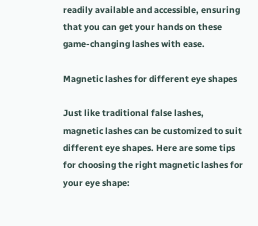readily available and accessible, ensuring that you can get your hands on these game-changing lashes with ease.

Magnetic lashes for different eye shapes

Just like traditional false lashes, magnetic lashes can be customized to suit different eye shapes. Here are some tips for choosing the right magnetic lashes for your eye shape: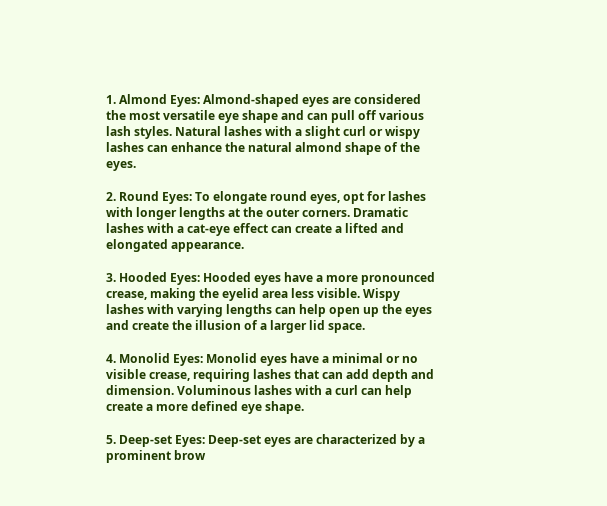1. Almond Eyes: Almond-shaped eyes are considered the most versatile eye shape and can pull off various lash styles. Natural lashes with a slight curl or wispy lashes can enhance the natural almond shape of the eyes.

2. Round Eyes: To elongate round eyes, opt for lashes with longer lengths at the outer corners. Dramatic lashes with a cat-eye effect can create a lifted and elongated appearance.

3. Hooded Eyes: Hooded eyes have a more pronounced crease, making the eyelid area less visible. Wispy lashes with varying lengths can help open up the eyes and create the illusion of a larger lid space.

4. Monolid Eyes: Monolid eyes have a minimal or no visible crease, requiring lashes that can add depth and dimension. Voluminous lashes with a curl can help create a more defined eye shape.

5. Deep-set Eyes: Deep-set eyes are characterized by a prominent brow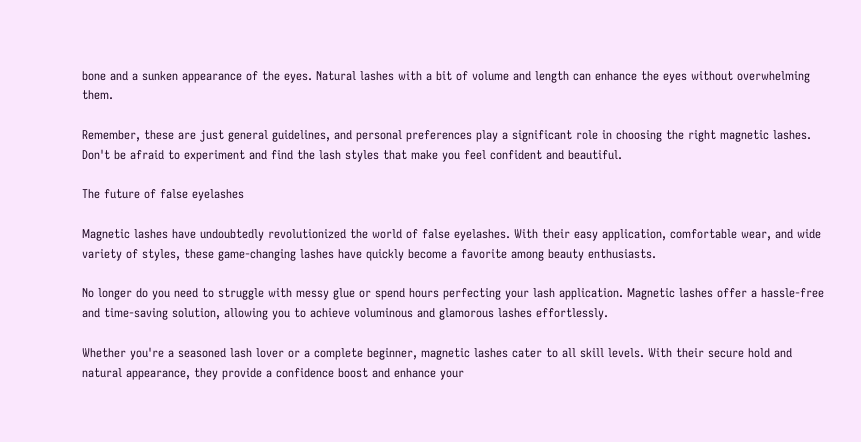bone and a sunken appearance of the eyes. Natural lashes with a bit of volume and length can enhance the eyes without overwhelming them.

Remember, these are just general guidelines, and personal preferences play a significant role in choosing the right magnetic lashes. Don't be afraid to experiment and find the lash styles that make you feel confident and beautiful.

The future of false eyelashes

Magnetic lashes have undoubtedly revolutionized the world of false eyelashes. With their easy application, comfortable wear, and wide variety of styles, these game-changing lashes have quickly become a favorite among beauty enthusiasts.

No longer do you need to struggle with messy glue or spend hours perfecting your lash application. Magnetic lashes offer a hassle-free and time-saving solution, allowing you to achieve voluminous and glamorous lashes effortlessly.

Whether you're a seasoned lash lover or a complete beginner, magnetic lashes cater to all skill levels. With their secure hold and natural appearance, they provide a confidence boost and enhance your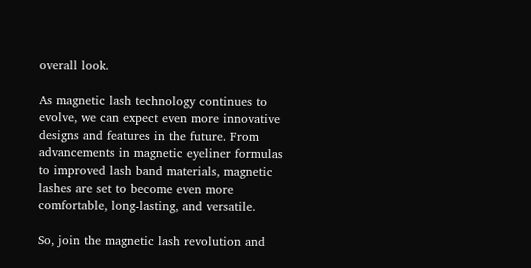overall look.

As magnetic lash technology continues to evolve, we can expect even more innovative designs and features in the future. From advancements in magnetic eyeliner formulas to improved lash band materials, magnetic lashes are set to become even more comfortable, long-lasting, and versatile.

So, join the magnetic lash revolution and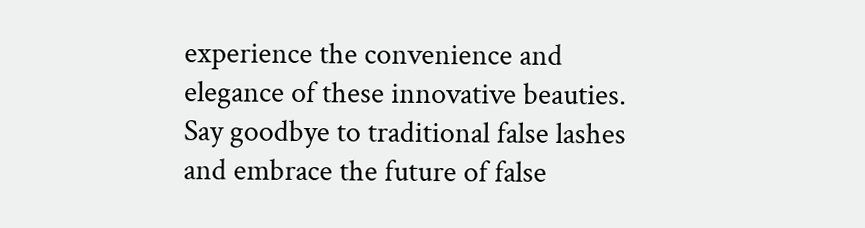experience the convenience and elegance of these innovative beauties. Say goodbye to traditional false lashes and embrace the future of false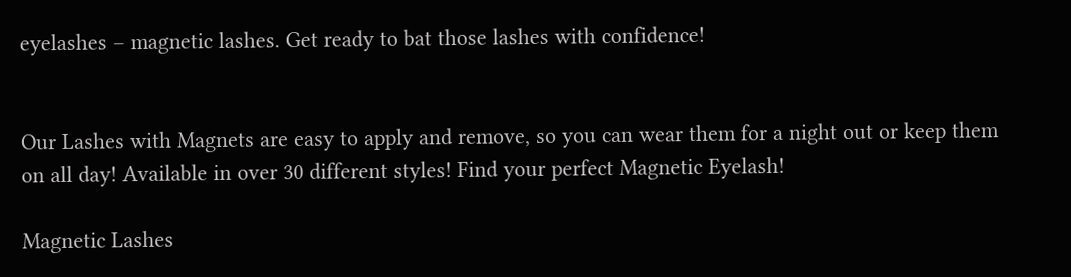eyelashes – magnetic lashes. Get ready to bat those lashes with confidence!


Our Lashes with Magnets are easy to apply and remove, so you can wear them for a night out or keep them on all day! Available in over 30 different styles! Find your perfect Magnetic Eyelash!

Magnetic Lashes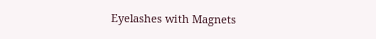Eyelashes with Magnets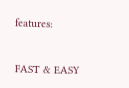features:


FAST & EASY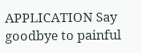APPLICATION Say goodbye to painful